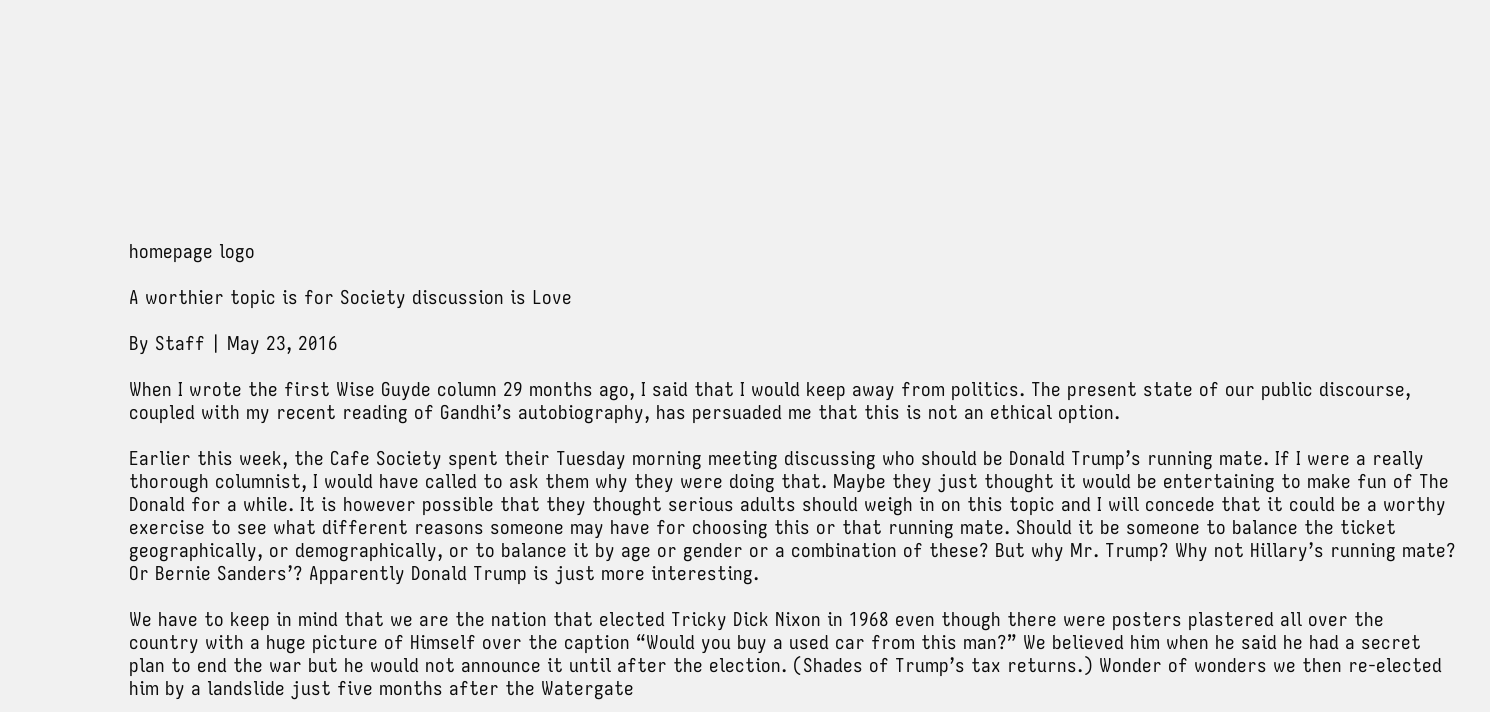homepage logo

A worthier topic is for Society discussion is Love

By Staff | May 23, 2016

When I wrote the first Wise Guyde column 29 months ago, I said that I would keep away from politics. The present state of our public discourse, coupled with my recent reading of Gandhi’s autobiography, has persuaded me that this is not an ethical option.

Earlier this week, the Cafe Society spent their Tuesday morning meeting discussing who should be Donald Trump’s running mate. If I were a really thorough columnist, I would have called to ask them why they were doing that. Maybe they just thought it would be entertaining to make fun of The Donald for a while. It is however possible that they thought serious adults should weigh in on this topic and I will concede that it could be a worthy exercise to see what different reasons someone may have for choosing this or that running mate. Should it be someone to balance the ticket geographically, or demographically, or to balance it by age or gender or a combination of these? But why Mr. Trump? Why not Hillary’s running mate? Or Bernie Sanders’? Apparently Donald Trump is just more interesting.

We have to keep in mind that we are the nation that elected Tricky Dick Nixon in 1968 even though there were posters plastered all over the country with a huge picture of Himself over the caption “Would you buy a used car from this man?” We believed him when he said he had a secret plan to end the war but he would not announce it until after the election. (Shades of Trump’s tax returns.) Wonder of wonders we then re-elected him by a landslide just five months after the Watergate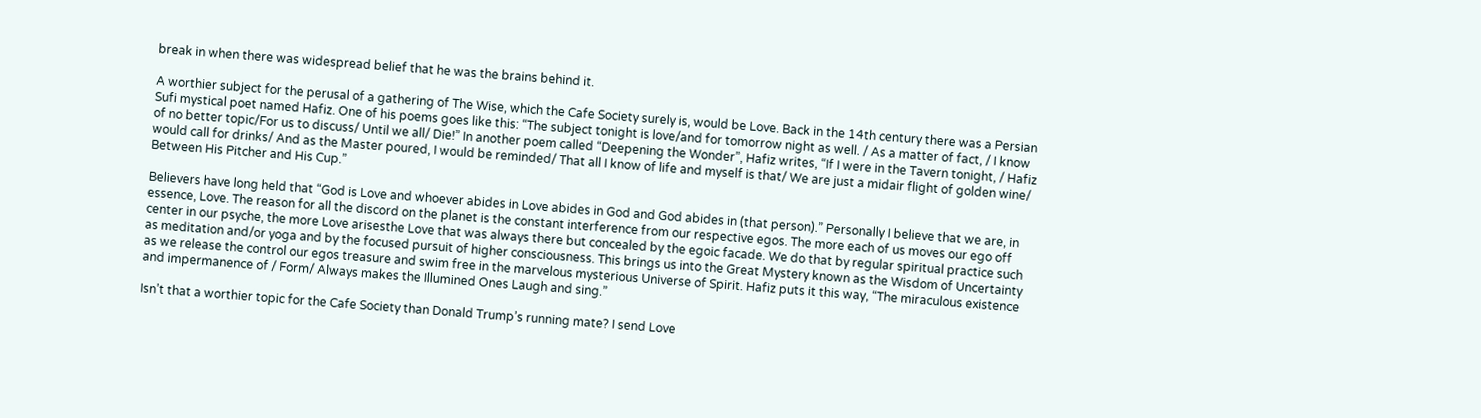break in when there was widespread belief that he was the brains behind it.

A worthier subject for the perusal of a gathering of The Wise, which the Cafe Society surely is, would be Love. Back in the 14th century there was a Persian Sufi mystical poet named Hafiz. One of his poems goes like this: “The subject tonight is love/and for tomorrow night as well. / As a matter of fact, / I know of no better topic/For us to discuss/ Until we all/ Die!” In another poem called “Deepening the Wonder”, Hafiz writes, “If I were in the Tavern tonight, / Hafiz would call for drinks/ And as the Master poured, I would be reminded/ That all I know of life and myself is that/ We are just a midair flight of golden wine/ Between His Pitcher and His Cup.”

Believers have long held that “God is Love and whoever abides in Love abides in God and God abides in (that person).” Personally I believe that we are, in essence, Love. The reason for all the discord on the planet is the constant interference from our respective egos. The more each of us moves our ego off center in our psyche, the more Love arisesthe Love that was always there but concealed by the egoic facade. We do that by regular spiritual practice such as meditation and/or yoga and by the focused pursuit of higher consciousness. This brings us into the Great Mystery known as the Wisdom of Uncertainty as we release the control our egos treasure and swim free in the marvelous mysterious Universe of Spirit. Hafiz puts it this way, “The miraculous existence and impermanence of / Form/ Always makes the Illumined Ones Laugh and sing.”

Isn’t that a worthier topic for the Cafe Society than Donald Trump’s running mate? I send Love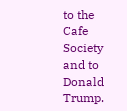to the Cafe Society and to Donald Trump.